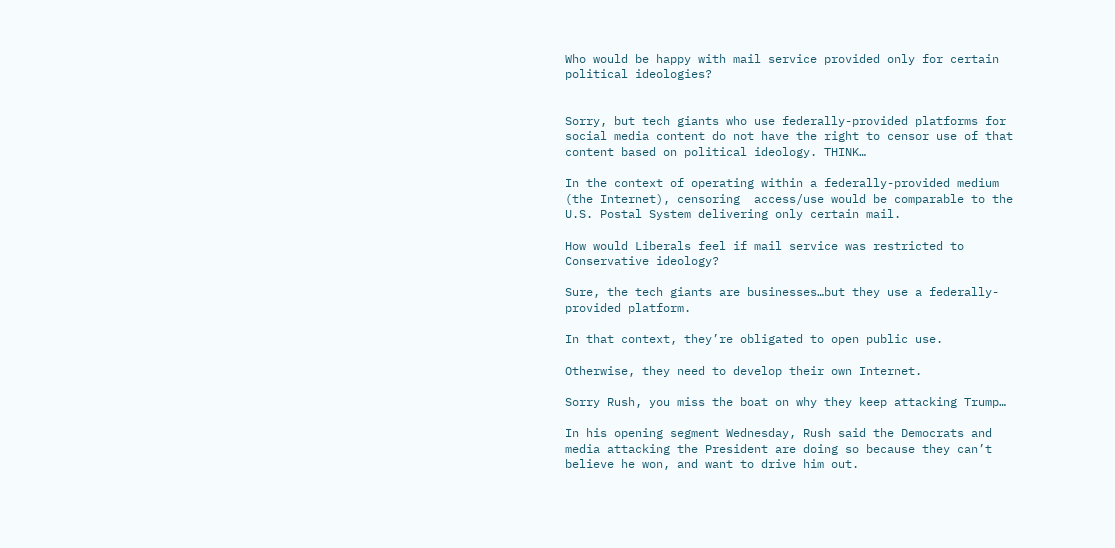Who would be happy with mail service provided only for certain political ideologies?


Sorry, but tech giants who use federally-provided platforms for social media content do not have the right to censor use of that content based on political ideology. THINK…

In the context of operating within a federally-provided medium (the Internet), censoring  access/use would be comparable to the U.S. Postal System delivering only certain mail.

How would Liberals feel if mail service was restricted to Conservative ideology?

Sure, the tech giants are businesses…but they use a federally-provided platform.

In that context, they’re obligated to open public use.

Otherwise, they need to develop their own Internet.

Sorry Rush, you miss the boat on why they keep attacking Trump…

In his opening segment Wednesday, Rush said the Democrats and media attacking the President are doing so because they can’t believe he won, and want to drive him out.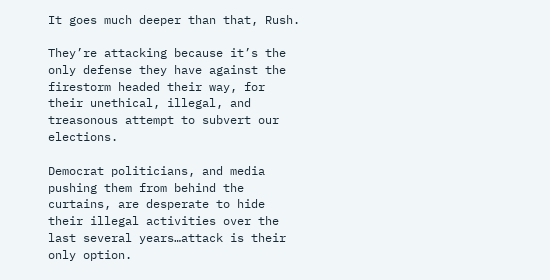It goes much deeper than that, Rush.

They’re attacking because it’s the only defense they have against the firestorm headed their way, for their unethical, illegal, and treasonous attempt to subvert our elections.

Democrat politicians, and media pushing them from behind the curtains, are desperate to hide their illegal activities over the last several years…attack is their only option.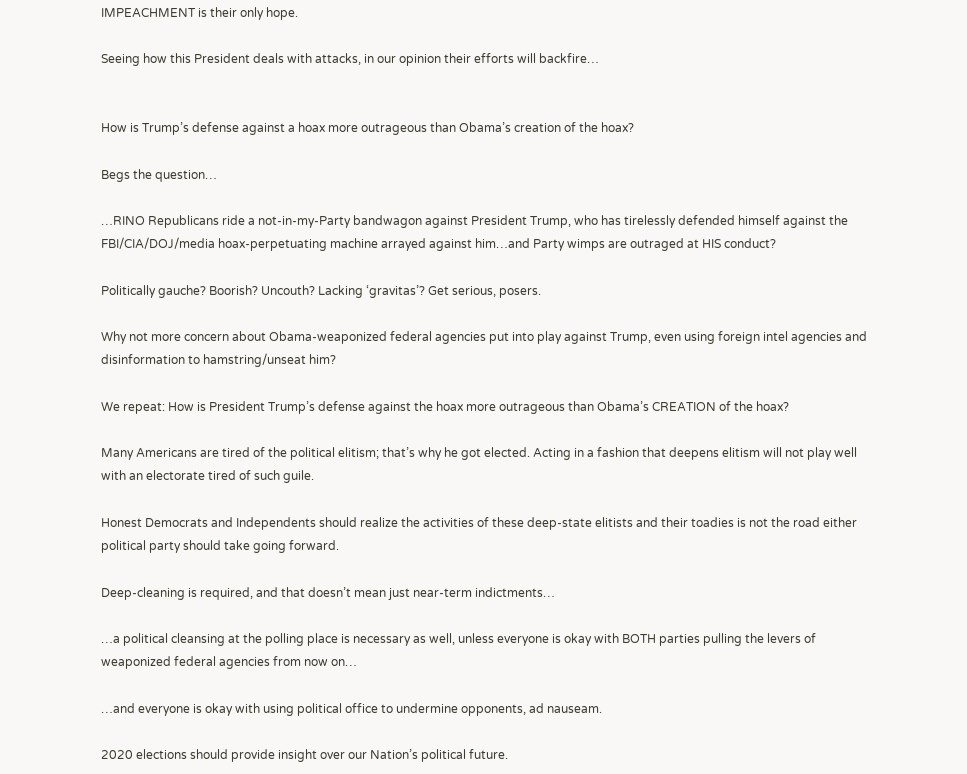IMPEACHMENT is their only hope.

Seeing how this President deals with attacks, in our opinion their efforts will backfire…


How is Trump’s defense against a hoax more outrageous than Obama’s creation of the hoax?

Begs the question…

…RINO Republicans ride a not-in-my-Party bandwagon against President Trump, who has tirelessly defended himself against the FBI/CIA/DOJ/media hoax-perpetuating machine arrayed against him…and Party wimps are outraged at HIS conduct?

Politically gauche? Boorish? Uncouth? Lacking ‘gravitas’? Get serious, posers.

Why not more concern about Obama-weaponized federal agencies put into play against Trump, even using foreign intel agencies and disinformation to hamstring/unseat him?

We repeat: How is President Trump’s defense against the hoax more outrageous than Obama’s CREATION of the hoax?

Many Americans are tired of the political elitism; that’s why he got elected. Acting in a fashion that deepens elitism will not play well with an electorate tired of such guile.

Honest Democrats and Independents should realize the activities of these deep-state elitists and their toadies is not the road either political party should take going forward.

Deep-cleaning is required, and that doesn’t mean just near-term indictments…

…a political cleansing at the polling place is necessary as well, unless everyone is okay with BOTH parties pulling the levers of weaponized federal agencies from now on…

…and everyone is okay with using political office to undermine opponents, ad nauseam.

2020 elections should provide insight over our Nation’s political future.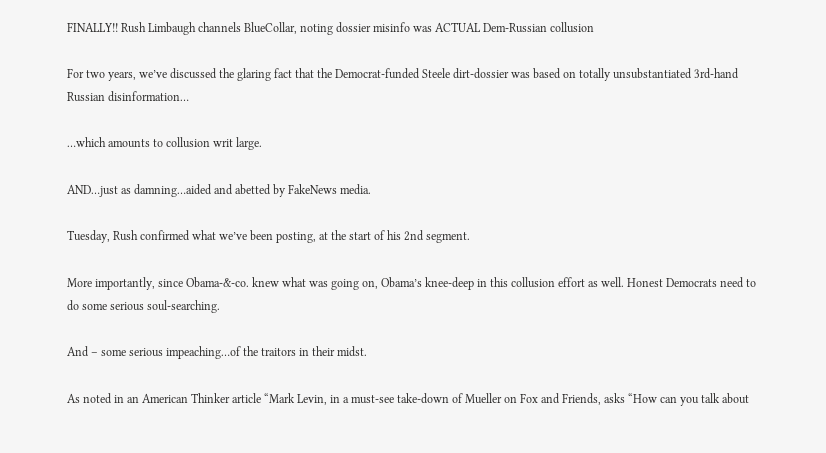FINALLY!! Rush Limbaugh channels BlueCollar, noting dossier misinfo was ACTUAL Dem-Russian collusion

For two years, we’ve discussed the glaring fact that the Democrat-funded Steele dirt-dossier was based on totally unsubstantiated 3rd-hand Russian disinformation…

…which amounts to collusion writ large.

AND…just as damning…aided and abetted by FakeNews media.

Tuesday, Rush confirmed what we’ve been posting, at the start of his 2nd segment.

More importantly, since Obama-&-co. knew what was going on, Obama’s knee-deep in this collusion effort as well. Honest Democrats need to do some serious soul-searching.

And – some serious impeaching…of the traitors in their midst.

As noted in an American Thinker article “Mark Levin, in a must-see take-down of Mueller on Fox and Friends, asks “How can you talk about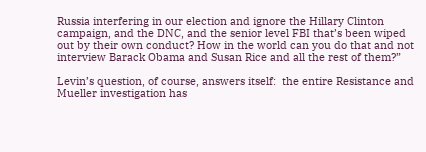Russia interfering in our election and ignore the Hillary Clinton campaign, and the DNC, and the senior level FBI that’s been wiped out by their own conduct? How in the world can you do that and not interview Barack Obama and Susan Rice and all the rest of them?”

Levin’s question, of course, answers itself:  the entire Resistance and Mueller investigation has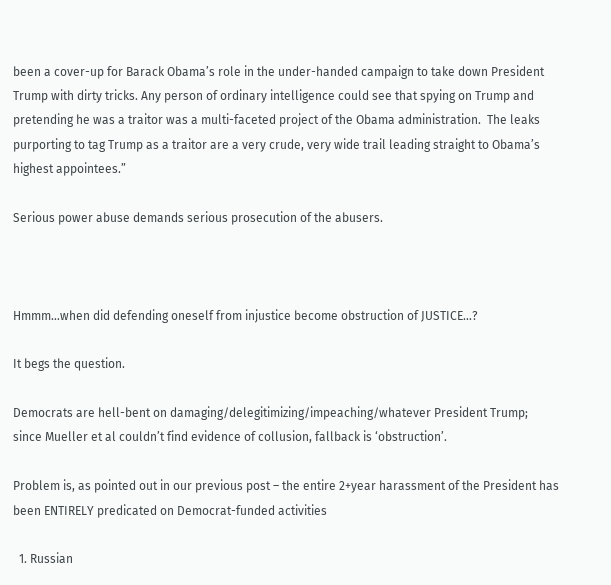been a cover-up for Barack Obama’s role in the under-handed campaign to take down President Trump with dirty tricks. Any person of ordinary intelligence could see that spying on Trump and pretending he was a traitor was a multi-faceted project of the Obama administration.  The leaks purporting to tag Trump as a traitor are a very crude, very wide trail leading straight to Obama’s highest appointees.”

Serious power abuse demands serious prosecution of the abusers.



Hmmm…when did defending oneself from injustice become obstruction of JUSTICE…?

It begs the question.

Democrats are hell-bent on damaging/delegitimizing/impeaching/whatever President Trump; since Mueller et al couldn’t find evidence of collusion, fallback is ‘obstruction’.

Problem is, as pointed out in our previous post – the entire 2+year harassment of the President has been ENTIRELY predicated on Democrat-funded activities

  1. Russian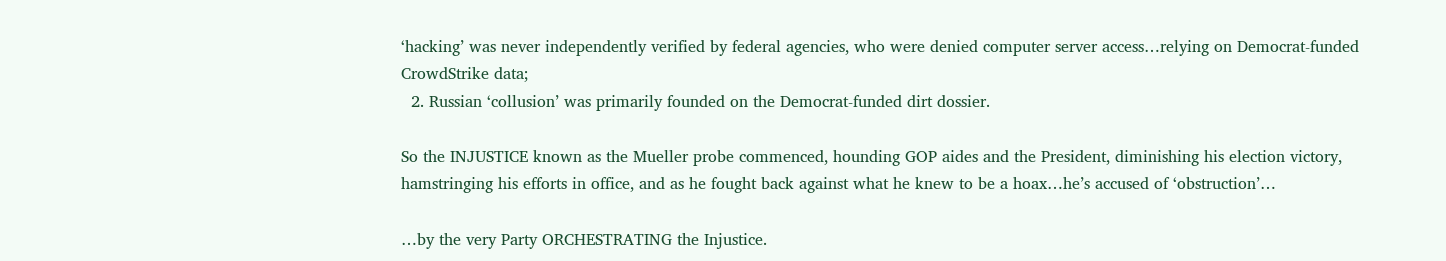‘hacking’ was never independently verified by federal agencies, who were denied computer server access…relying on Democrat-funded CrowdStrike data;
  2. Russian ‘collusion’ was primarily founded on the Democrat-funded dirt dossier.

So the INJUSTICE known as the Mueller probe commenced, hounding GOP aides and the President, diminishing his election victory, hamstringing his efforts in office, and as he fought back against what he knew to be a hoax…he’s accused of ‘obstruction’…

…by the very Party ORCHESTRATING the Injustice.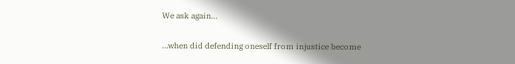We ask again…

…when did defending oneself from injustice become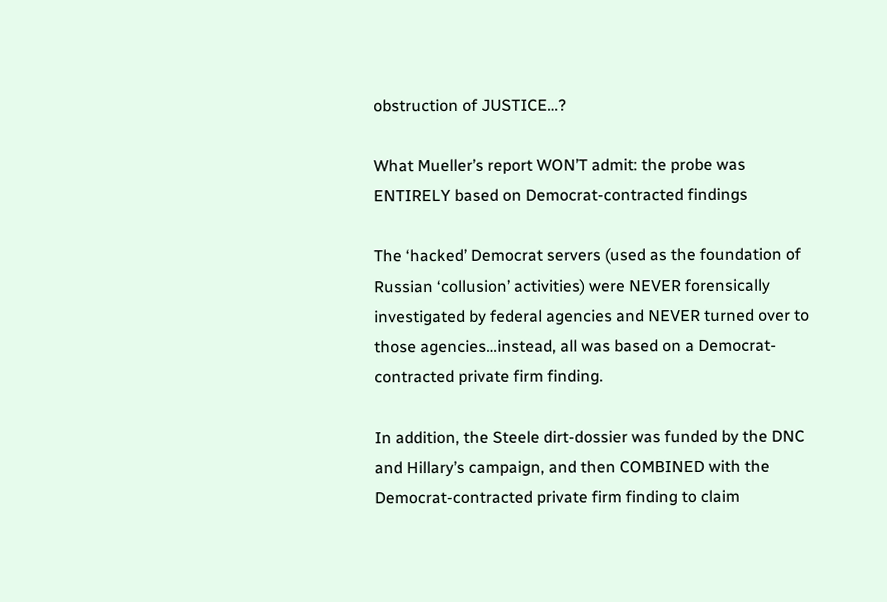obstruction of JUSTICE…?

What Mueller’s report WON’T admit: the probe was ENTIRELY based on Democrat-contracted findings

The ‘hacked’ Democrat servers (used as the foundation of Russian ‘collusion’ activities) were NEVER forensically investigated by federal agencies and NEVER turned over to those agencies…instead, all was based on a Democrat-contracted private firm finding.

In addition, the Steele dirt-dossier was funded by the DNC and Hillary’s campaign, and then COMBINED with the Democrat-contracted private firm finding to claim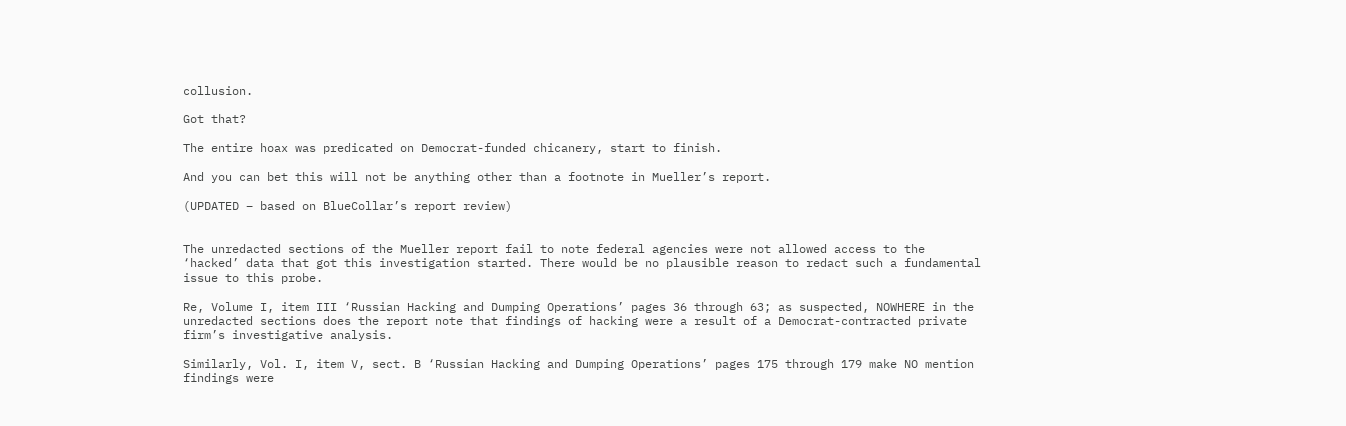collusion.

Got that?

The entire hoax was predicated on Democrat-funded chicanery, start to finish.

And you can bet this will not be anything other than a footnote in Mueller’s report.

(UPDATED – based on BlueCollar’s report review)


The unredacted sections of the Mueller report fail to note federal agencies were not allowed access to the ‘hacked’ data that got this investigation started. There would be no plausible reason to redact such a fundamental issue to this probe.

Re, Volume I, item III ‘Russian Hacking and Dumping Operations’ pages 36 through 63; as suspected, NOWHERE in the unredacted sections does the report note that findings of hacking were a result of a Democrat-contracted private firm’s investigative analysis.

Similarly, Vol. I, item V, sect. B ‘Russian Hacking and Dumping Operations’ pages 175 through 179 make NO mention findings were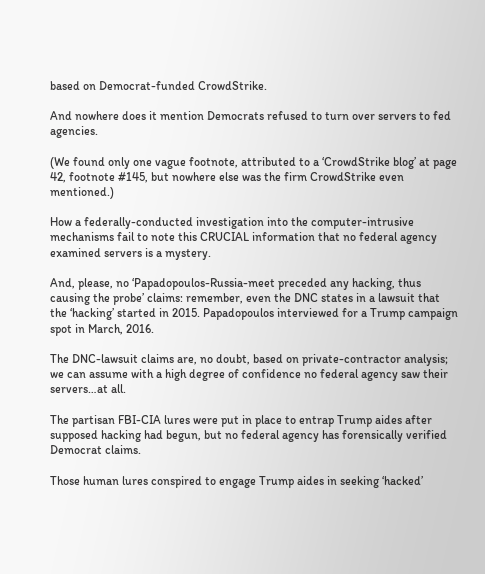based on Democrat-funded CrowdStrike.

And nowhere does it mention Democrats refused to turn over servers to fed agencies.

(We found only one vague footnote, attributed to a ‘CrowdStrike blog’ at page 42, footnote #145, but nowhere else was the firm CrowdStrike even mentioned.)

How a federally-conducted investigation into the computer-intrusive mechanisms fail to note this CRUCIAL information that no federal agency examined servers is a mystery.

And, please, no ‘Papadopoulos-Russia-meet preceded any hacking, thus causing the probe’ claims: remember, even the DNC states in a lawsuit that the ‘hacking’ started in 2015. Papadopoulos interviewed for a Trump campaign spot in March, 2016.

The DNC-lawsuit claims are, no doubt, based on private-contractor analysis; we can assume with a high degree of confidence no federal agency saw their servers…at all.

The partisan FBI-CIA lures were put in place to entrap Trump aides after supposed hacking had begun, but no federal agency has forensically verified Democrat claims.

Those human lures conspired to engage Trump aides in seeking ‘hacked’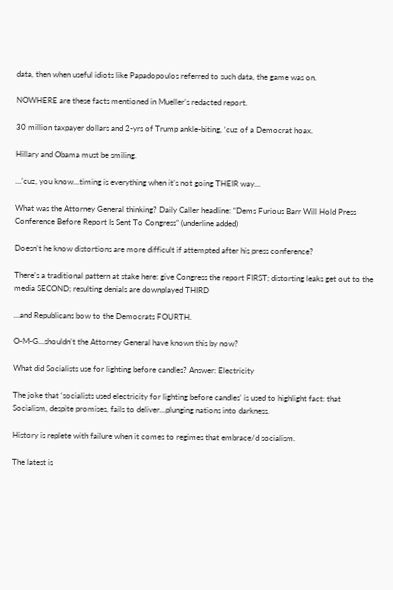data, then when useful idiots like Papadopoulos referred to such data, the game was on.

NOWHERE are these facts mentioned in Mueller’s redacted report.

30 million taxpayer dollars and 2-yrs of Trump ankle-biting, ‘cuz of a Democrat hoax.

Hillary and Obama must be smiling.

…’cuz, you know…timing is everything when it’s not going THEIR way…

What was the Attorney General thinking? Daily Caller headline: “Dems Furious Barr Will Hold Press Conference Before Report Is Sent To Congress” (underline added)

Doesn’t he know distortions are more difficult if attempted after his press conference?

There’s a traditional pattern at stake here: give Congress the report FIRST; distorting leaks get out to the media SECOND; resulting denials are downplayed THIRD

…and Republicans bow to the Democrats FOURTH.

O-M-G…shouldn’t the Attorney General have known this by now?

What did Socialists use for lighting before candles? Answer: Electricity

The joke that ‘socialists used electricity for lighting before candles’ is used to highlight fact: that Socialism, despite promises, fails to deliver…plunging nations into darkness.

History is replete with failure when it comes to regimes that embrace/d socialism.

The latest is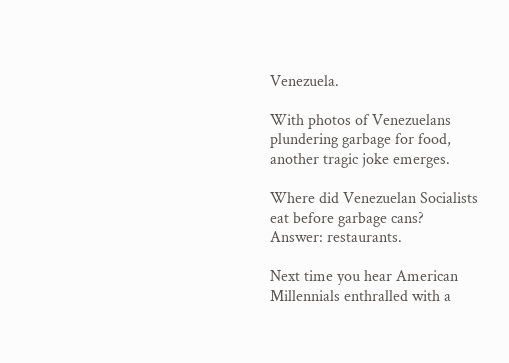Venezuela.

With photos of Venezuelans plundering garbage for food, another tragic joke emerges.

Where did Venezuelan Socialists eat before garbage cans? Answer: restaurants.

Next time you hear American Millennials enthralled with a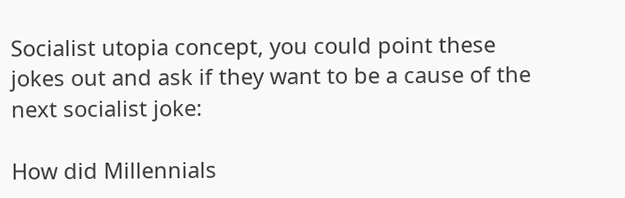Socialist utopia concept, you could point these jokes out and ask if they want to be a cause of the next socialist joke:

How did Millennials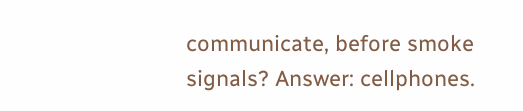communicate, before smoke signals? Answer: cellphones.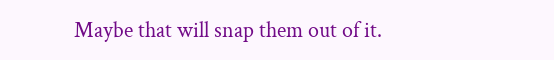Maybe that will snap them out of it.